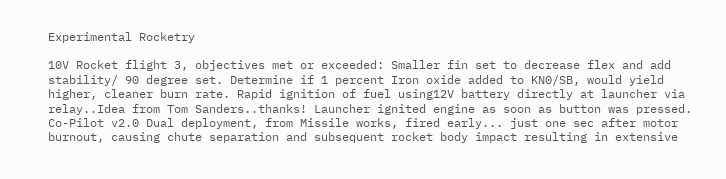Experimental Rocketry

10V Rocket flight 3, objectives met or exceeded: Smaller fin set to decrease flex and add stability/ 90 degree set. Determine if 1 percent Iron oxide added to KN0/SB, would yield higher, cleaner burn rate. Rapid ignition of fuel using12V battery directly at launcher via relay..Idea from Tom Sanders..thanks! Launcher ignited engine as soon as button was pressed. Co-Pilot v2.0 Dual deployment, from Missile works, fired early... just one sec after motor burnout, causing chute separation and subsequent rocket body impact resulting in extensive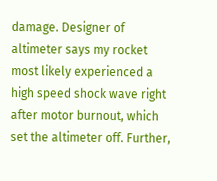damage. Designer of altimeter says my rocket most likely experienced a high speed shock wave right after motor burnout, which set the altimeter off. Further,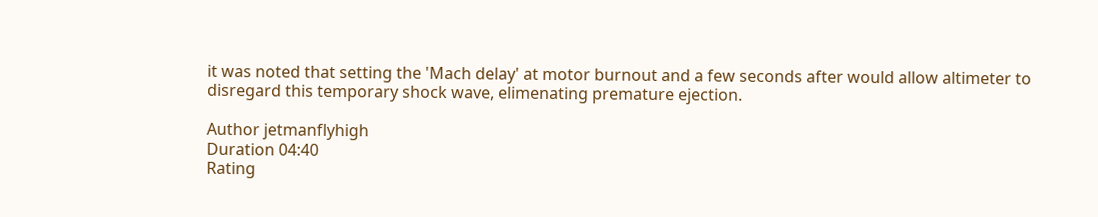it was noted that setting the 'Mach delay' at motor burnout and a few seconds after would allow altimeter to disregard this temporary shock wave, elimenating premature ejection.

Author jetmanflyhigh
Duration 04:40
Rating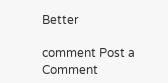Better

comment Post a Comment